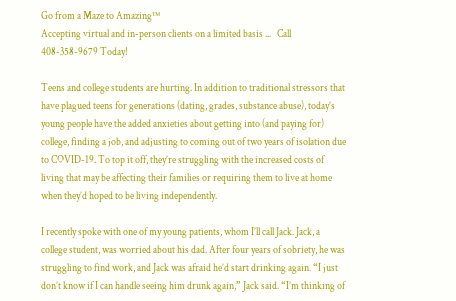Go from a Maze to Amazing™
Accepting virtual and in-person clients on a limited basis ...   Call 408-358-9679 Today!

Teens and college students are hurting. In addition to traditional stressors that have plagued teens for generations (dating, grades, substance abuse), today’s young people have the added anxieties about getting into (and paying for) college, finding a job, and adjusting to coming out of two years of isolation due to COVID-19. To top it off, they’re struggling with the increased costs of living that may be affecting their families or requiring them to live at home when they’d hoped to be living independently.

I recently spoke with one of my young patients, whom I’ll call Jack. Jack, a college student, was worried about his dad. After four years of sobriety, he was struggling to find work, and Jack was afraid he’d start drinking again. “I just don’t know if I can handle seeing him drunk again,” Jack said. “I’m thinking of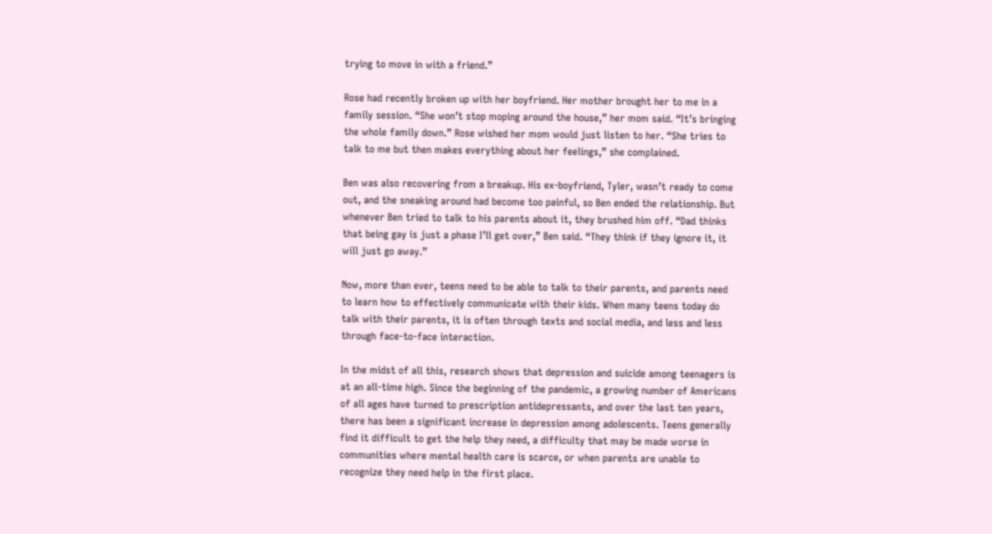trying to move in with a friend.”

Rose had recently broken up with her boyfriend. Her mother brought her to me in a family session. “She won’t stop moping around the house,” her mom said. “It’s bringing the whole family down.” Rose wished her mom would just listen to her. “She tries to talk to me but then makes everything about her feelings,” she complained.

Ben was also recovering from a breakup. His ex-boyfriend, Tyler, wasn’t ready to come out, and the sneaking around had become too painful, so Ben ended the relationship. But whenever Ben tried to talk to his parents about it, they brushed him off. “Dad thinks that being gay is just a phase I’ll get over,” Ben said. “They think if they ignore it, it will just go away.”

Now, more than ever, teens need to be able to talk to their parents, and parents need to learn how to effectively communicate with their kids. When many teens today do talk with their parents, it is often through texts and social media, and less and less through face-to-face interaction.

In the midst of all this, research shows that depression and suicide among teenagers is at an all-time high. Since the beginning of the pandemic, a growing number of Americans of all ages have turned to prescription antidepressants, and over the last ten years, there has been a significant increase in depression among adolescents. Teens generally find it difficult to get the help they need, a difficulty that may be made worse in communities where mental health care is scarce, or when parents are unable to recognize they need help in the first place.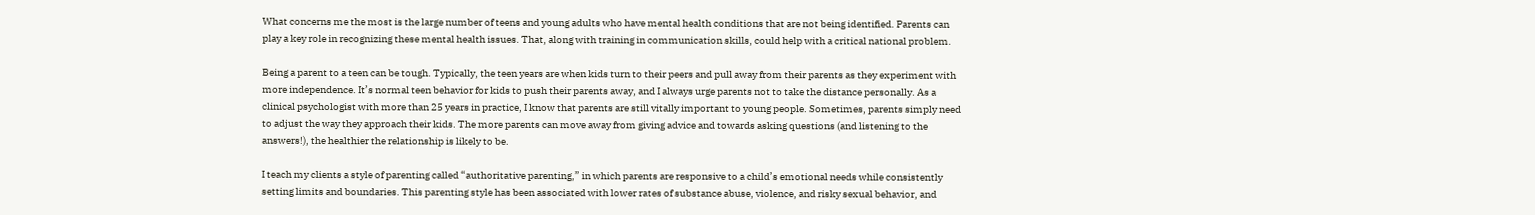What concerns me the most is the large number of teens and young adults who have mental health conditions that are not being identified. Parents can play a key role in recognizing these mental health issues. That, along with training in communication skills, could help with a critical national problem.

Being a parent to a teen can be tough. Typically, the teen years are when kids turn to their peers and pull away from their parents as they experiment with more independence. It’s normal teen behavior for kids to push their parents away, and I always urge parents not to take the distance personally. As a clinical psychologist with more than 25 years in practice, I know that parents are still vitally important to young people. Sometimes, parents simply need to adjust the way they approach their kids. The more parents can move away from giving advice and towards asking questions (and listening to the answers!), the healthier the relationship is likely to be.

I teach my clients a style of parenting called “authoritative parenting,” in which parents are responsive to a child’s emotional needs while consistently setting limits and boundaries. This parenting style has been associated with lower rates of substance abuse, violence, and risky sexual behavior, and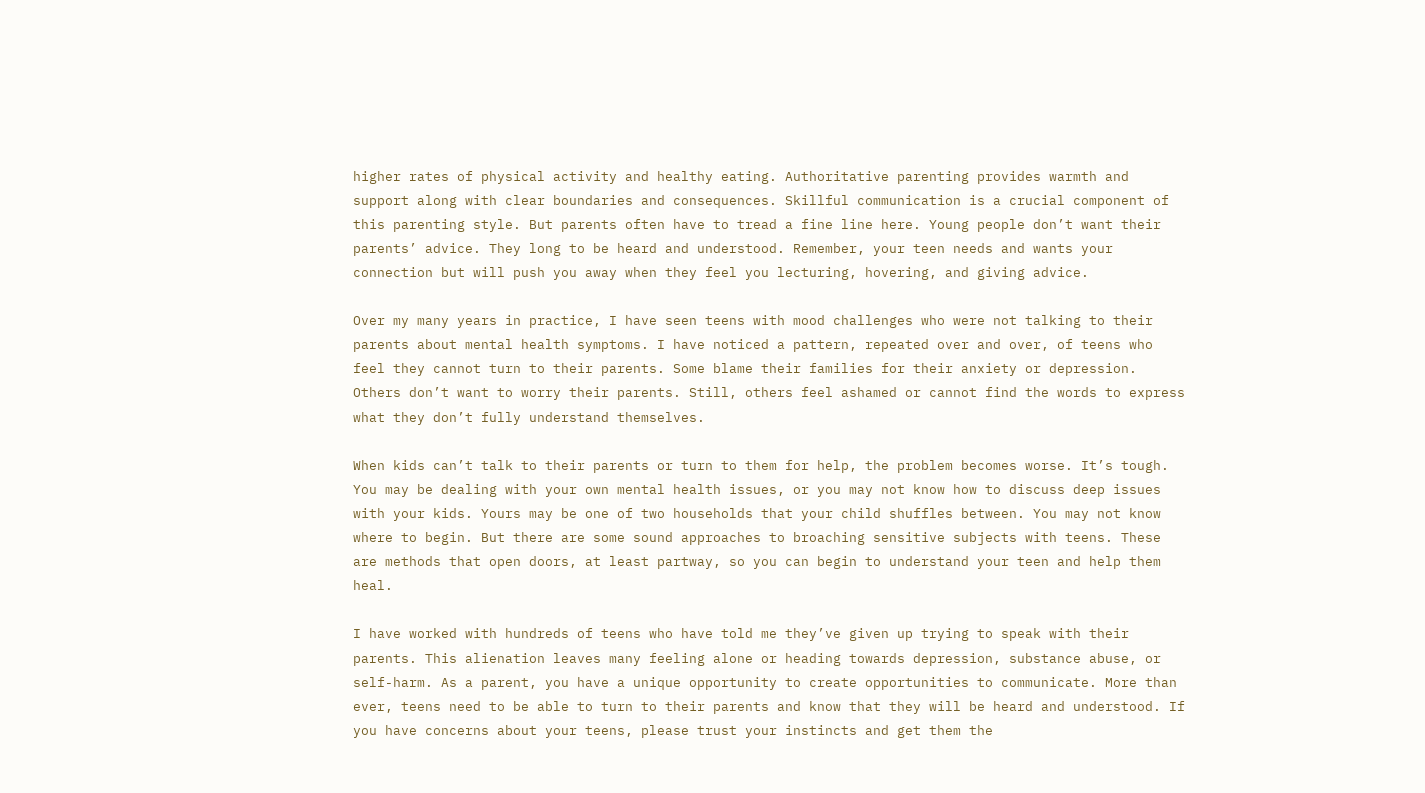higher rates of physical activity and healthy eating. Authoritative parenting provides warmth and support along with clear boundaries and consequences. Skillful communication is a crucial component of this parenting style. But parents often have to tread a fine line here. Young people don’t want their parents’ advice. They long to be heard and understood. Remember, your teen needs and wants your connection but will push you away when they feel you lecturing, hovering, and giving advice.

Over my many years in practice, I have seen teens with mood challenges who were not talking to their parents about mental health symptoms. I have noticed a pattern, repeated over and over, of teens who feel they cannot turn to their parents. Some blame their families for their anxiety or depression. Others don’t want to worry their parents. Still, others feel ashamed or cannot find the words to express what they don’t fully understand themselves.

When kids can’t talk to their parents or turn to them for help, the problem becomes worse. It’s tough. You may be dealing with your own mental health issues, or you may not know how to discuss deep issues with your kids. Yours may be one of two households that your child shuffles between. You may not know where to begin. But there are some sound approaches to broaching sensitive subjects with teens. These are methods that open doors, at least partway, so you can begin to understand your teen and help them heal.

I have worked with hundreds of teens who have told me they’ve given up trying to speak with their parents. This alienation leaves many feeling alone or heading towards depression, substance abuse, or self-harm. As a parent, you have a unique opportunity to create opportunities to communicate. More than ever, teens need to be able to turn to their parents and know that they will be heard and understood. If you have concerns about your teens, please trust your instincts and get them the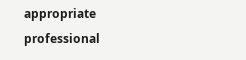appropriate professional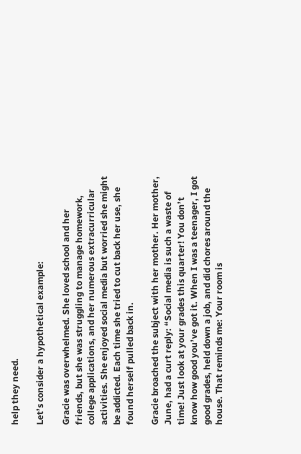help they need.

Let’s consider a hypothetical example:

Gracie was overwhelmed. She loved school and her friends, but she was struggling to manage homework, college applications, and her numerous extracurricular activities. She enjoyed social media but worried she might be addicted. Each time she tried to cut back her use, she found herself pulled back in.

Gracie broached the subject with her mother. Her mother, June, had a curt reply: “Social media is such a waste of time! Just look at your grades this quarter! You don’t know how good you’ve got it. When I was a teenager, I got good grades, held down a job, and did chores around the house. That reminds me: Your room is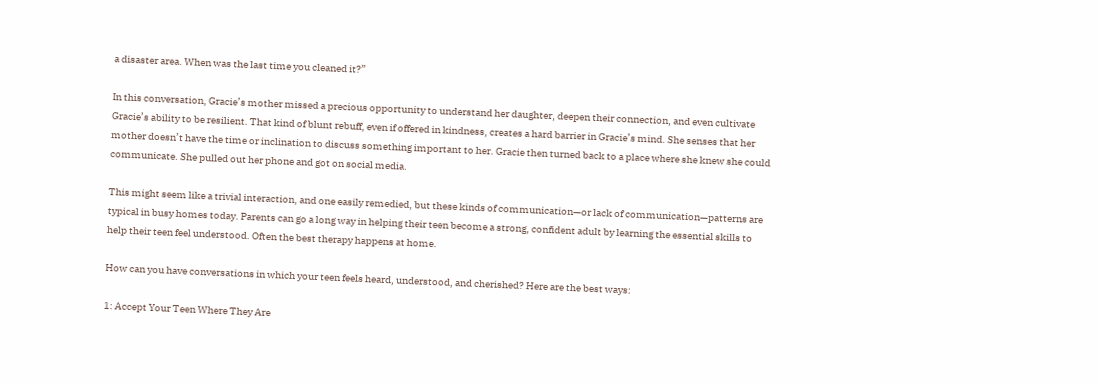a disaster area. When was the last time you cleaned it?”

In this conversation, Gracie’s mother missed a precious opportunity to understand her daughter, deepen their connection, and even cultivate Gracie’s ability to be resilient. That kind of blunt rebuff, even if offered in kindness, creates a hard barrier in Gracie’s mind. She senses that her mother doesn’t have the time or inclination to discuss something important to her. Gracie then turned back to a place where she knew she could communicate. She pulled out her phone and got on social media.

This might seem like a trivial interaction, and one easily remedied, but these kinds of communication—or lack of communication—patterns are typical in busy homes today. Parents can go a long way in helping their teen become a strong, confident adult by learning the essential skills to help their teen feel understood. Often the best therapy happens at home.

How can you have conversations in which your teen feels heard, understood, and cherished? Here are the best ways:

1: Accept Your Teen Where They Are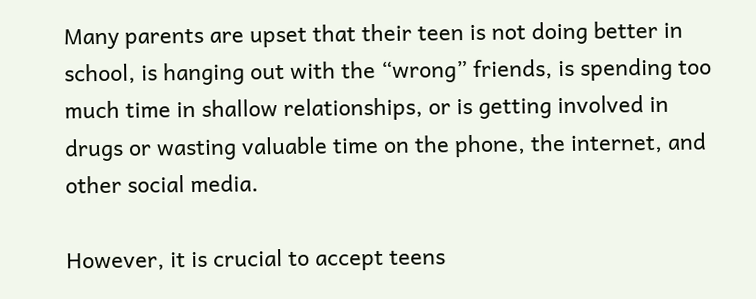Many parents are upset that their teen is not doing better in school, is hanging out with the “wrong” friends, is spending too much time in shallow relationships, or is getting involved in drugs or wasting valuable time on the phone, the internet, and other social media.

However, it is crucial to accept teens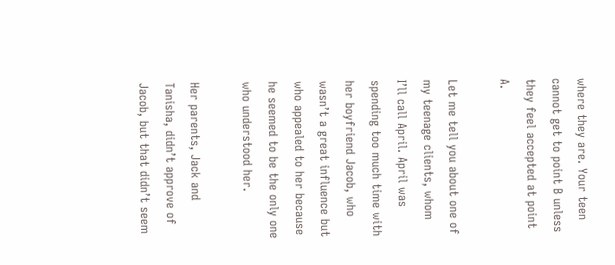where they are. Your teen cannot get to point B unless they feel accepted at point A.

Let me tell you about one of my teenage clients, whom I’ll call April. April was spending too much time with her boyfriend Jacob, who wasn’t a great influence but who appealed to her because he seemed to be the only one who understood her.

Her parents, Jack and Tanisha, didn’t approve of Jacob, but that didn’t seem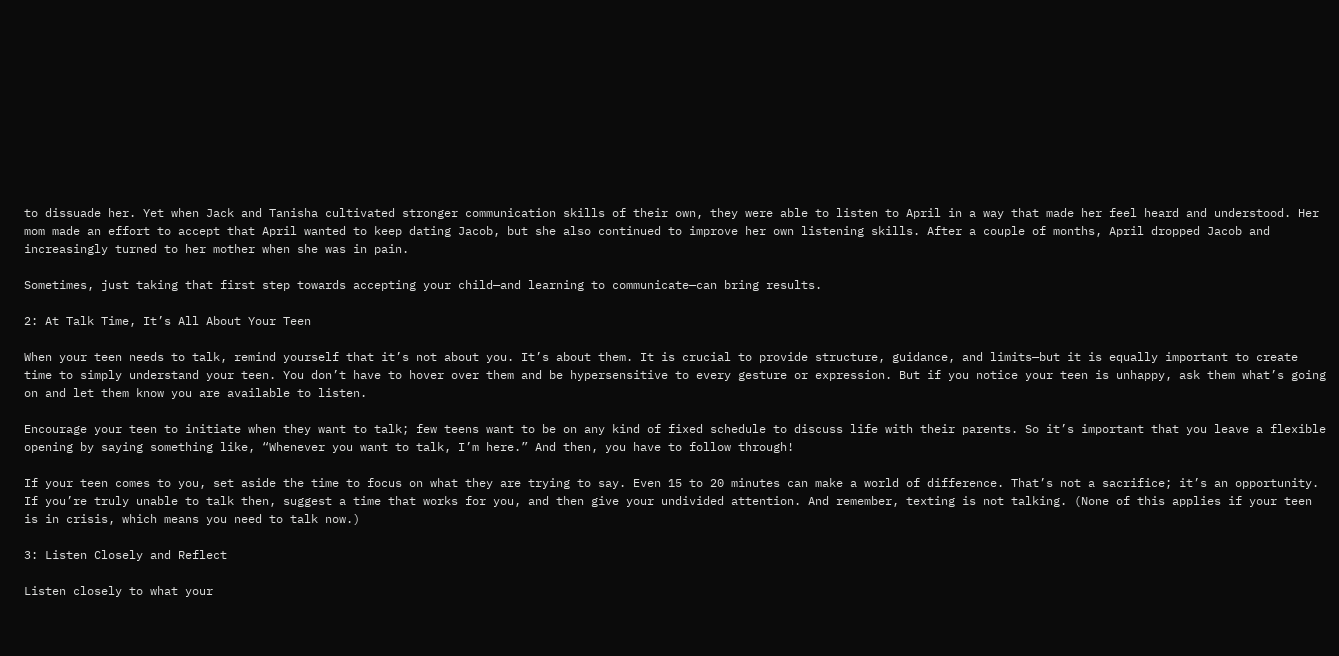to dissuade her. Yet when Jack and Tanisha cultivated stronger communication skills of their own, they were able to listen to April in a way that made her feel heard and understood. Her mom made an effort to accept that April wanted to keep dating Jacob, but she also continued to improve her own listening skills. After a couple of months, April dropped Jacob and increasingly turned to her mother when she was in pain.

Sometimes, just taking that first step towards accepting your child—and learning to communicate—can bring results.

2: At Talk Time, It’s All About Your Teen

When your teen needs to talk, remind yourself that it’s not about you. It’s about them. It is crucial to provide structure, guidance, and limits—but it is equally important to create time to simply understand your teen. You don’t have to hover over them and be hypersensitive to every gesture or expression. But if you notice your teen is unhappy, ask them what’s going on and let them know you are available to listen.

Encourage your teen to initiate when they want to talk; few teens want to be on any kind of fixed schedule to discuss life with their parents. So it’s important that you leave a flexible opening by saying something like, “Whenever you want to talk, I’m here.” And then, you have to follow through!

If your teen comes to you, set aside the time to focus on what they are trying to say. Even 15 to 20 minutes can make a world of difference. That’s not a sacrifice; it’s an opportunity. If you’re truly unable to talk then, suggest a time that works for you, and then give your undivided attention. And remember, texting is not talking. (None of this applies if your teen is in crisis, which means you need to talk now.)

3: Listen Closely and Reflect

Listen closely to what your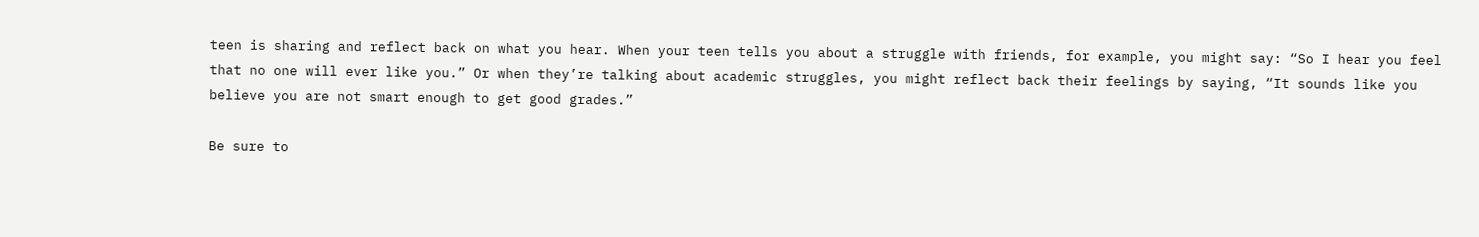teen is sharing and reflect back on what you hear. When your teen tells you about a struggle with friends, for example, you might say: “So I hear you feel that no one will ever like you.” Or when they’re talking about academic struggles, you might reflect back their feelings by saying, “It sounds like you believe you are not smart enough to get good grades.”

Be sure to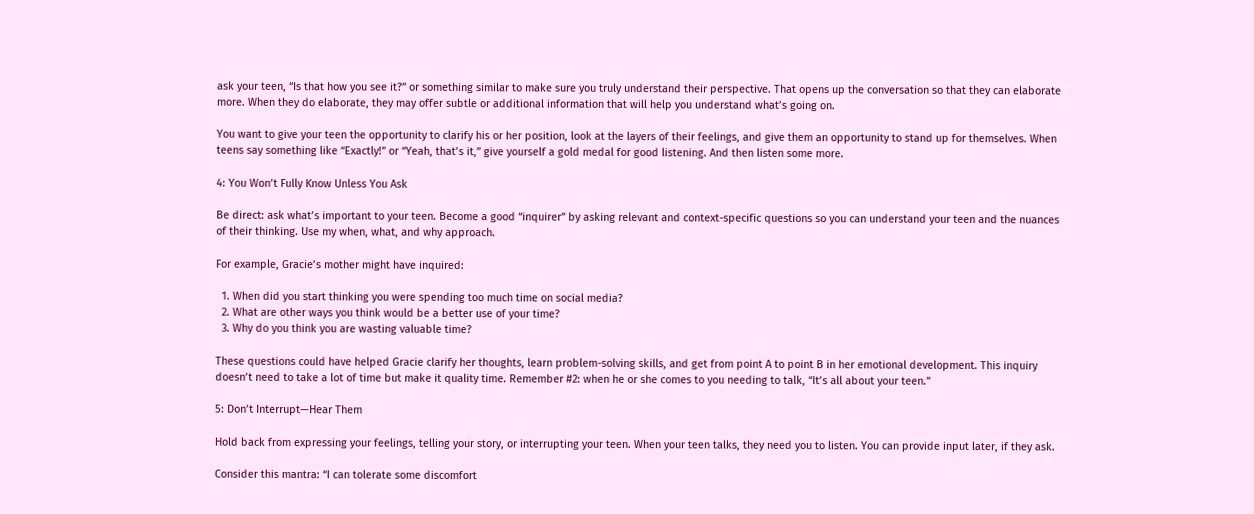ask your teen, “Is that how you see it?” or something similar to make sure you truly understand their perspective. That opens up the conversation so that they can elaborate more. When they do elaborate, they may offer subtle or additional information that will help you understand what’s going on.

You want to give your teen the opportunity to clarify his or her position, look at the layers of their feelings, and give them an opportunity to stand up for themselves. When teens say something like “Exactly!” or “Yeah, that’s it,” give yourself a gold medal for good listening. And then listen some more.

4: You Won’t Fully Know Unless You Ask

Be direct: ask what’s important to your teen. Become a good “inquirer” by asking relevant and context-specific questions so you can understand your teen and the nuances of their thinking. Use my when, what, and why approach.

For example, Gracie’s mother might have inquired:

  1. When did you start thinking you were spending too much time on social media?
  2. What are other ways you think would be a better use of your time?
  3. Why do you think you are wasting valuable time?

These questions could have helped Gracie clarify her thoughts, learn problem-solving skills, and get from point A to point B in her emotional development. This inquiry doesn’t need to take a lot of time but make it quality time. Remember #2: when he or she comes to you needing to talk, “It’s all about your teen.”

5: Don’t Interrupt—Hear Them

Hold back from expressing your feelings, telling your story, or interrupting your teen. When your teen talks, they need you to listen. You can provide input later, if they ask.

Consider this mantra: “I can tolerate some discomfort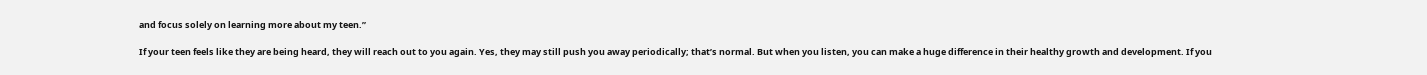and focus solely on learning more about my teen.”

If your teen feels like they are being heard, they will reach out to you again. Yes, they may still push you away periodically; that’s normal. But when you listen, you can make a huge difference in their healthy growth and development. If you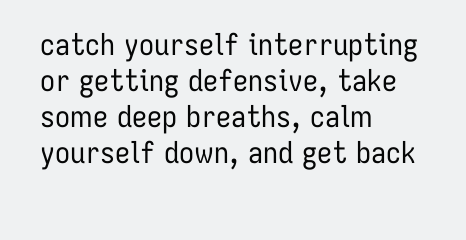catch yourself interrupting or getting defensive, take some deep breaths, calm yourself down, and get back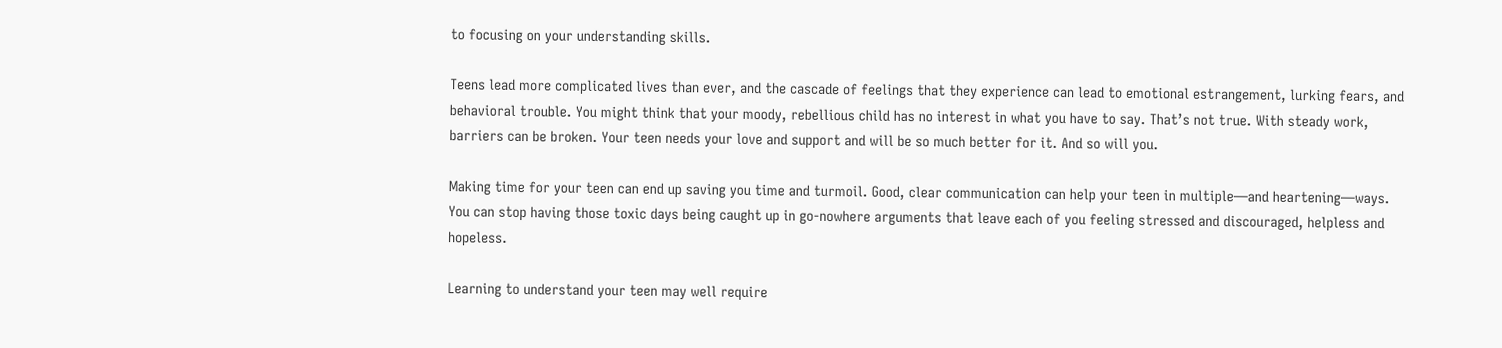to focusing on your understanding skills.

Teens lead more complicated lives than ever, and the cascade of feelings that they experience can lead to emotional estrangement, lurking fears, and behavioral trouble. You might think that your moody, rebellious child has no interest in what you have to say. That’s not true. With steady work, barriers can be broken. Your teen needs your love and support and will be so much better for it. And so will you.

Making time for your teen can end up saving you time and turmoil. Good, clear communication can help your teen in multiple—and heartening—ways. You can stop having those toxic days being caught up in go-nowhere arguments that leave each of you feeling stressed and discouraged, helpless and hopeless.

Learning to understand your teen may well require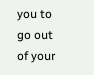you to go out of your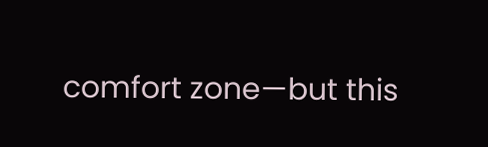comfort zone—but this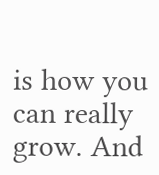is how you can really grow. And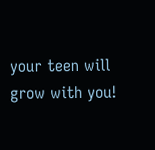your teen will grow with you!